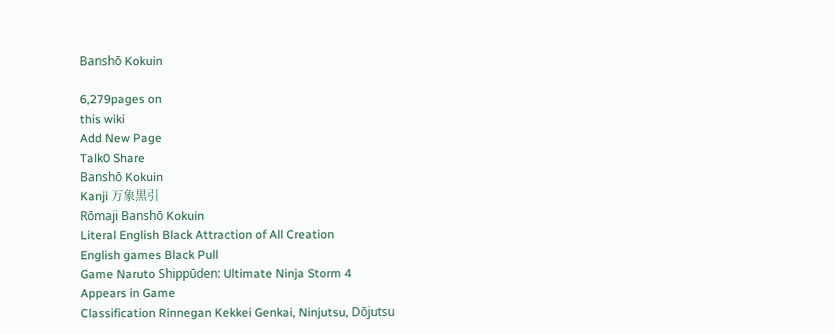Banshō Kokuin

6,279pages on
this wiki
Add New Page
Talk0 Share
Banshō Kokuin
Kanji 万象黒引
Rōmaji Banshō Kokuin
Literal English Black Attraction of All Creation
English games Black Pull
Game Naruto Shippūden: Ultimate Ninja Storm 4
Appears in Game
Classification Rinnegan Kekkei Genkai, Ninjutsu, Dōjutsu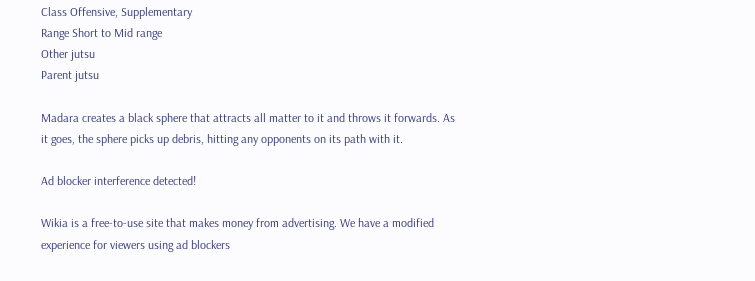Class Offensive, Supplementary
Range Short to Mid range
Other jutsu
Parent jutsu

Madara creates a black sphere that attracts all matter to it and throws it forwards. As it goes, the sphere picks up debris, hitting any opponents on its path with it.

Ad blocker interference detected!

Wikia is a free-to-use site that makes money from advertising. We have a modified experience for viewers using ad blockers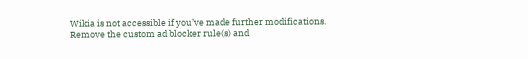Wikia is not accessible if you’ve made further modifications. Remove the custom ad blocker rule(s) and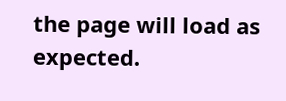the page will load as expected.